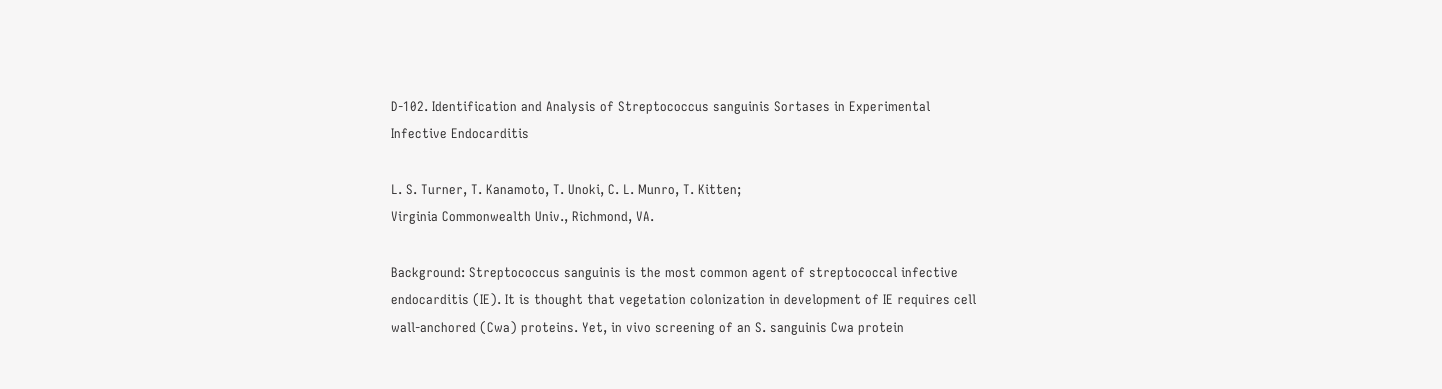D-102. Identification and Analysis of Streptococcus sanguinis Sortases in Experimental Infective Endocarditis

L. S. Turner, T. Kanamoto, T. Unoki, C. L. Munro, T. Kitten;
Virginia Commonwealth Univ., Richmond, VA.

Background: Streptococcus sanguinis is the most common agent of streptococcal infective endocarditis (IE). It is thought that vegetation colonization in development of IE requires cell wall-anchored (Cwa) proteins. Yet, in vivo screening of an S. sanguinis Cwa protein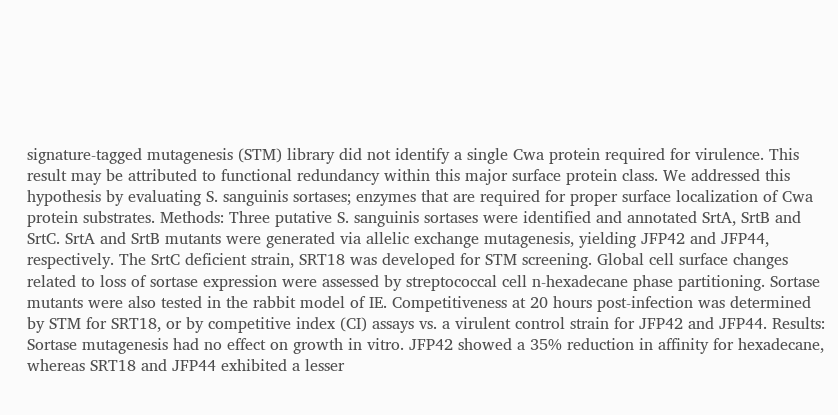signature-tagged mutagenesis (STM) library did not identify a single Cwa protein required for virulence. This result may be attributed to functional redundancy within this major surface protein class. We addressed this hypothesis by evaluating S. sanguinis sortases; enzymes that are required for proper surface localization of Cwa protein substrates. Methods: Three putative S. sanguinis sortases were identified and annotated SrtA, SrtB and SrtC. SrtA and SrtB mutants were generated via allelic exchange mutagenesis, yielding JFP42 and JFP44, respectively. The SrtC deficient strain, SRT18 was developed for STM screening. Global cell surface changes related to loss of sortase expression were assessed by streptococcal cell n-hexadecane phase partitioning. Sortase mutants were also tested in the rabbit model of IE. Competitiveness at 20 hours post-infection was determined by STM for SRT18, or by competitive index (CI) assays vs. a virulent control strain for JFP42 and JFP44. Results: Sortase mutagenesis had no effect on growth in vitro. JFP42 showed a 35% reduction in affinity for hexadecane, whereas SRT18 and JFP44 exhibited a lesser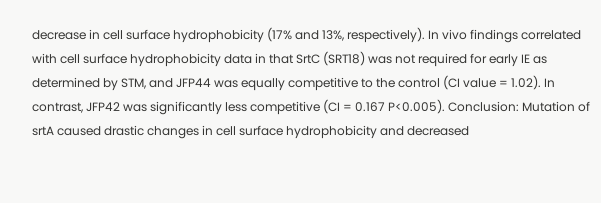decrease in cell surface hydrophobicity (17% and 13%, respectively). In vivo findings correlated with cell surface hydrophobicity data in that SrtC (SRT18) was not required for early IE as determined by STM, and JFP44 was equally competitive to the control (CI value = 1.02). In contrast, JFP42 was significantly less competitive (CI = 0.167 P<0.005). Conclusion: Mutation of srtA caused drastic changes in cell surface hydrophobicity and decreased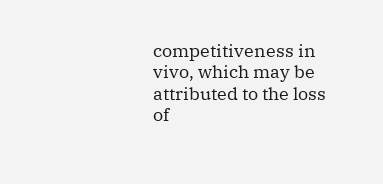competitiveness in vivo, which may be attributed to the loss of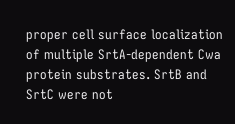proper cell surface localization of multiple SrtA-dependent Cwa protein substrates. SrtB and SrtC were not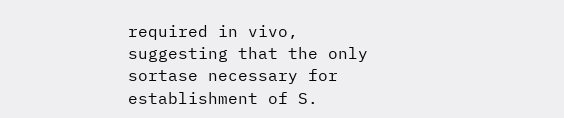required in vivo, suggesting that the only sortase necessary for establishment of S.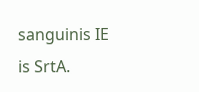sanguinis IE is SrtA.